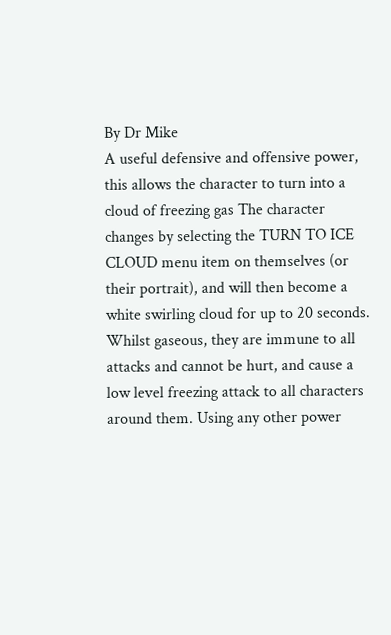By Dr Mike
A useful defensive and offensive power, this allows the character to turn into a cloud of freezing gas The character changes by selecting the TURN TO ICE CLOUD menu item on themselves (or their portrait), and will then become a white swirling cloud for up to 20 seconds. Whilst gaseous, they are immune to all attacks and cannot be hurt, and cause a low level freezing attack to all characters around them. Using any other power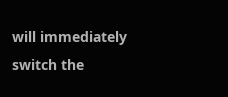will immediately switch the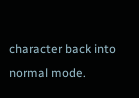character back into normal mode.